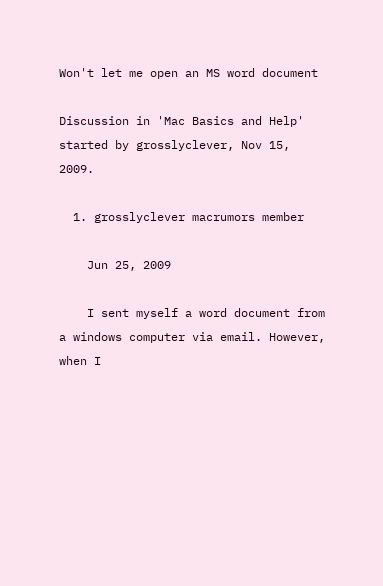Won't let me open an MS word document

Discussion in 'Mac Basics and Help' started by grosslyclever, Nov 15, 2009.

  1. grosslyclever macrumors member

    Jun 25, 2009

    I sent myself a word document from a windows computer via email. However, when I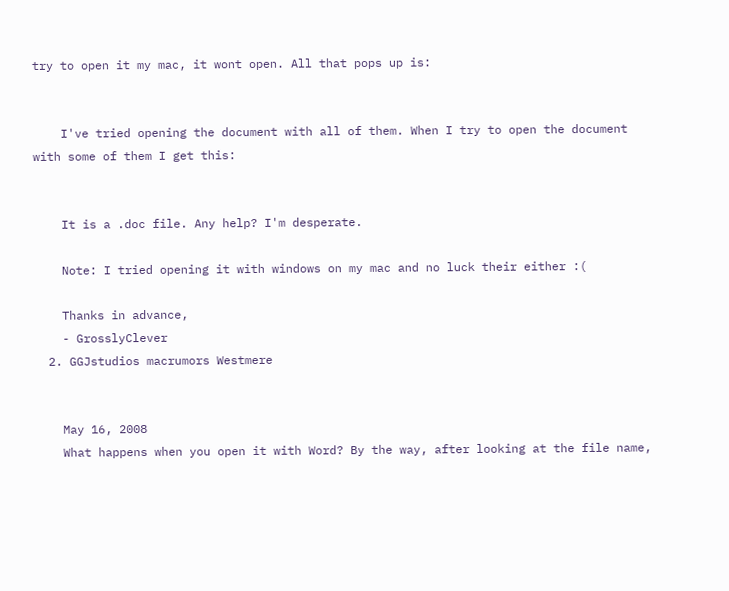try to open it my mac, it wont open. All that pops up is:


    I've tried opening the document with all of them. When I try to open the document with some of them I get this:


    It is a .doc file. Any help? I'm desperate.

    Note: I tried opening it with windows on my mac and no luck their either :(

    Thanks in advance,
    - GrosslyClever
  2. GGJstudios macrumors Westmere


    May 16, 2008
    What happens when you open it with Word? By the way, after looking at the file name,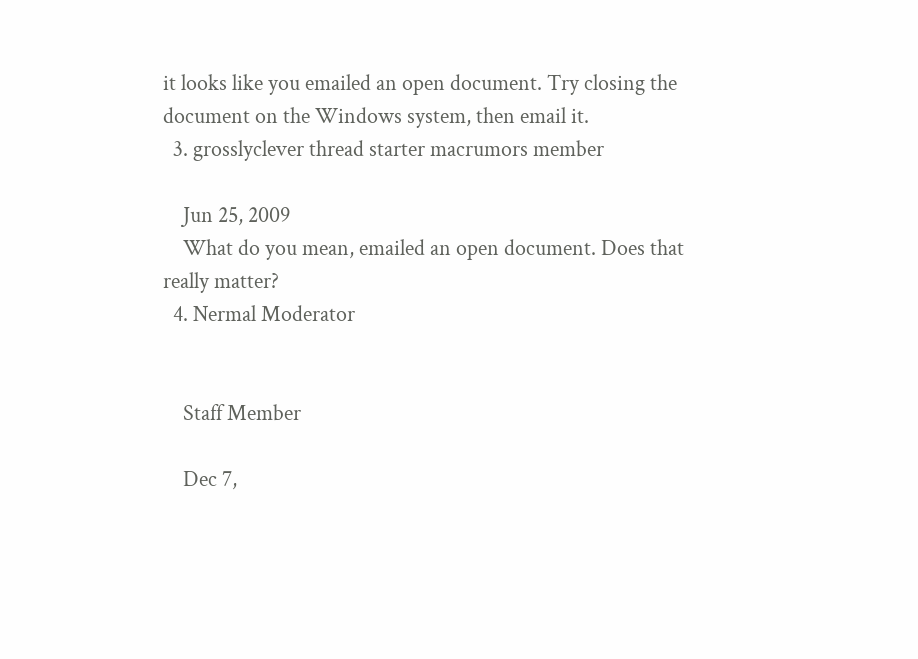it looks like you emailed an open document. Try closing the document on the Windows system, then email it.
  3. grosslyclever thread starter macrumors member

    Jun 25, 2009
    What do you mean, emailed an open document. Does that really matter?
  4. Nermal Moderator


    Staff Member

    Dec 7,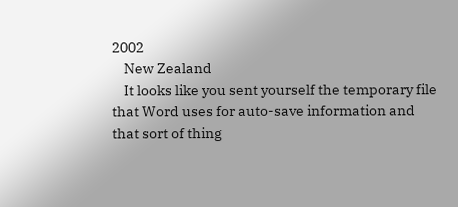2002
    New Zealand
    It looks like you sent yourself the temporary file that Word uses for auto-save information and that sort of thing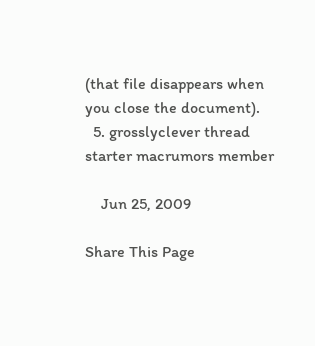(that file disappears when you close the document).
  5. grosslyclever thread starter macrumors member

    Jun 25, 2009

Share This Page